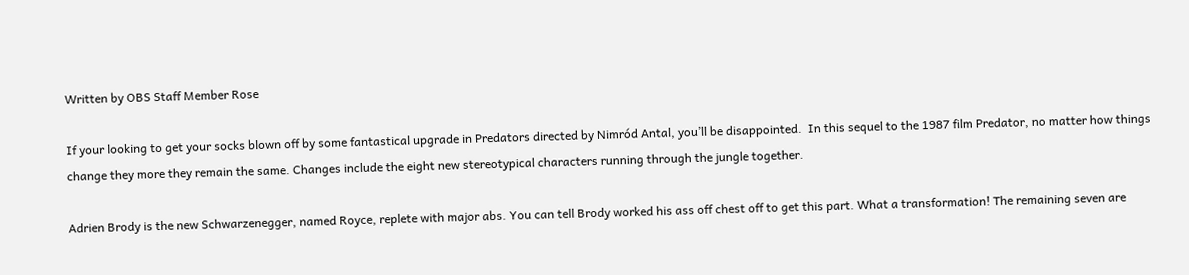Written by OBS Staff Member Rose

If your looking to get your socks blown off by some fantastical upgrade in Predators directed by Nimród Antal, you’ll be disappointed.  In this sequel to the 1987 film Predator, no matter how things change they more they remain the same. Changes include the eight new stereotypical characters running through the jungle together.

Adrien Brody is the new Schwarzenegger, named Royce, replete with major abs. You can tell Brody worked his ass off chest off to get this part. What a transformation! The remaining seven are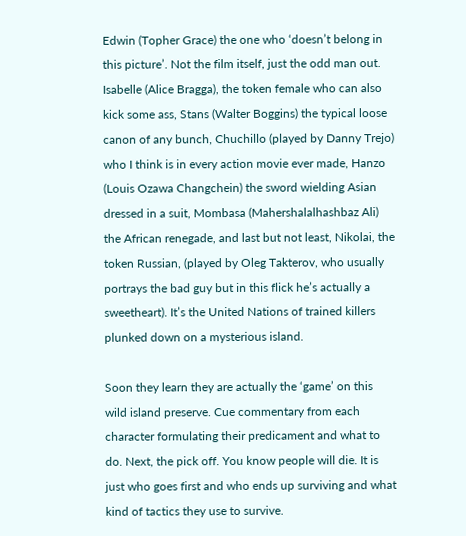Edwin (Topher Grace) the one who ‘doesn’t belong in this picture’. Not the film itself, just the odd man out. Isabelle (Alice Bragga), the token female who can also kick some ass, Stans (Walter Boggins) the typical loose canon of any bunch, Chuchillo (played by Danny Trejo) who I think is in every action movie ever made, Hanzo (Louis Ozawa Changchein) the sword wielding Asian dressed in a suit, Mombasa (Mahershalalhashbaz Ali) the African renegade, and last but not least, Nikolai, the token Russian, (played by Oleg Takterov, who usually portrays the bad guy but in this flick he’s actually a sweetheart). It’s the United Nations of trained killers plunked down on a mysterious island.

Soon they learn they are actually the ‘game’ on this wild island preserve. Cue commentary from each character formulating their predicament and what to do. Next, the pick off. You know people will die. It is just who goes first and who ends up surviving and what kind of tactics they use to survive.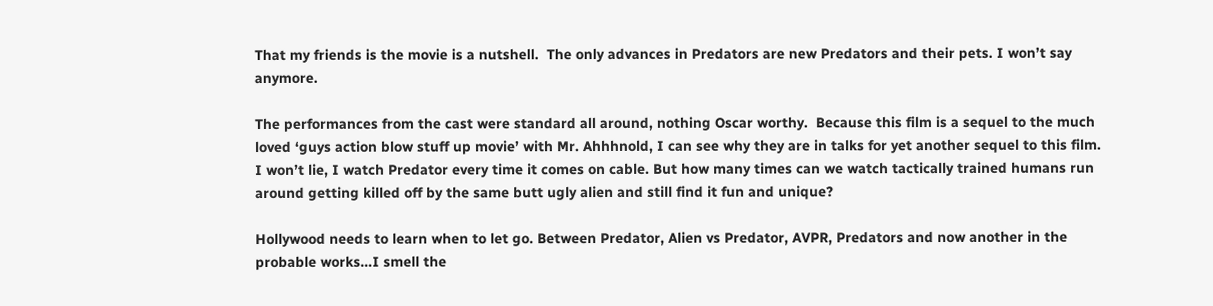That my friends is the movie is a nutshell.  The only advances in Predators are new Predators and their pets. I won’t say anymore.

The performances from the cast were standard all around, nothing Oscar worthy.  Because this film is a sequel to the much loved ‘guys action blow stuff up movie’ with Mr. Ahhhnold, I can see why they are in talks for yet another sequel to this film.  I won’t lie, I watch Predator every time it comes on cable. But how many times can we watch tactically trained humans run around getting killed off by the same butt ugly alien and still find it fun and unique?

Hollywood needs to learn when to let go. Between Predator, Alien vs Predator, AVPR, Predators and now another in the probable works…I smell the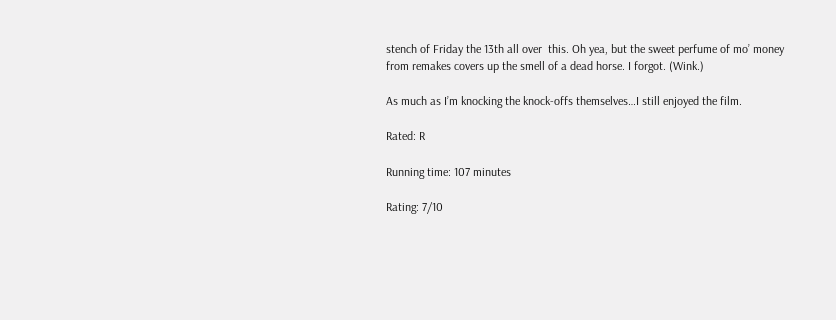stench of Friday the 13th all over  this. Oh yea, but the sweet perfume of mo’ money from remakes covers up the smell of a dead horse. I forgot. (Wink.)

As much as I’m knocking the knock-offs themselves…I still enjoyed the film.

Rated: R

Running time: 107 minutes

Rating: 7/10